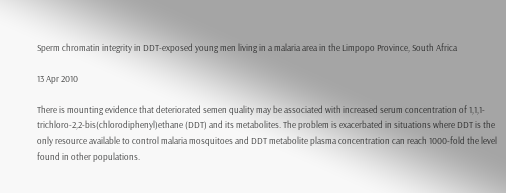Sperm chromatin integrity in DDT-exposed young men living in a malaria area in the Limpopo Province, South Africa

13 Apr 2010

There is mounting evidence that deteriorated semen quality may be associated with increased serum concentration of 1,1,1-trichloro-2,2-bis(chlorodiphenyl)ethane (DDT) and its metabolites. The problem is exacerbated in situations where DDT is the only resource available to control malaria mosquitoes and DDT metabolite plasma concentration can reach 1000-fold the level found in other populations.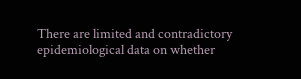There are limited and contradictory epidemiological data on whether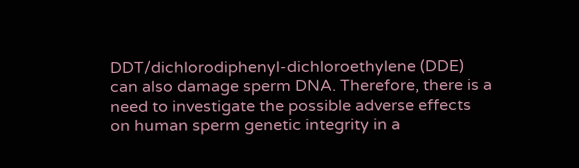DDT/dichlorodiphenyl-dichloroethylene (DDE) can also damage sperm DNA. Therefore, there is a need to investigate the possible adverse effects on human sperm genetic integrity in a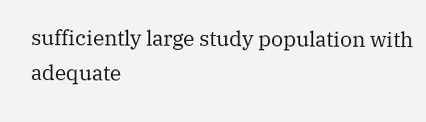sufficiently large study population with adequate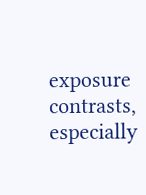exposure contrasts, especially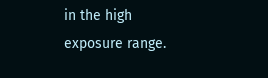in the high exposure range.